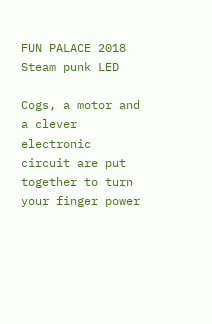FUN PALACE 2018 Steam punk LED

Cogs, a motor and a clever electronic circuit are put together to turn your finger power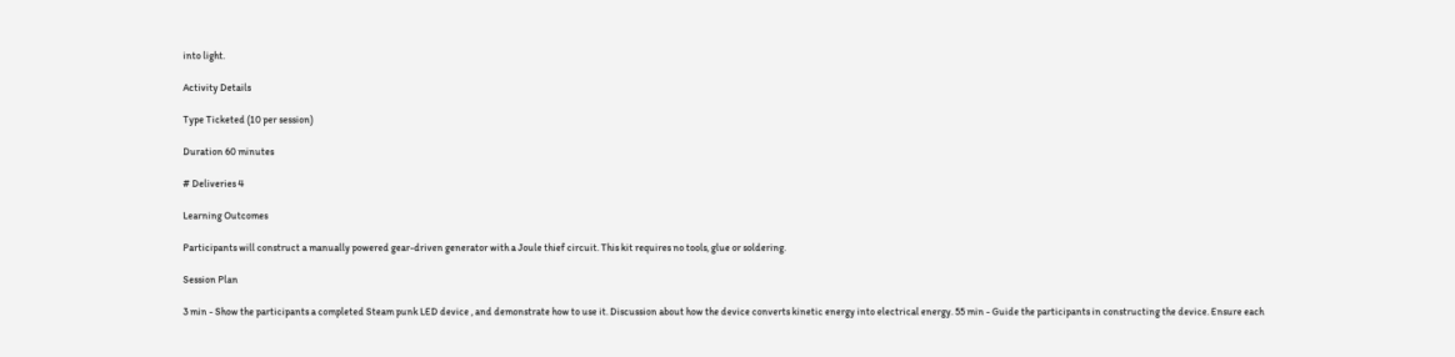into light.

Activity Details

Type Ticketed (10 per session)

Duration 60 minutes

# Deliveries 4

Learning Outcomes

Participants will construct a manually powered gear-driven generator with a Joule thief circuit. This kit requires no tools, glue or soldering.

Session Plan

3 min - Show the participants a completed Steam punk LED device , and demonstrate how to use it. Discussion about how the device converts kinetic energy into electrical energy. 55 min - Guide the participants in constructing the device. Ensure each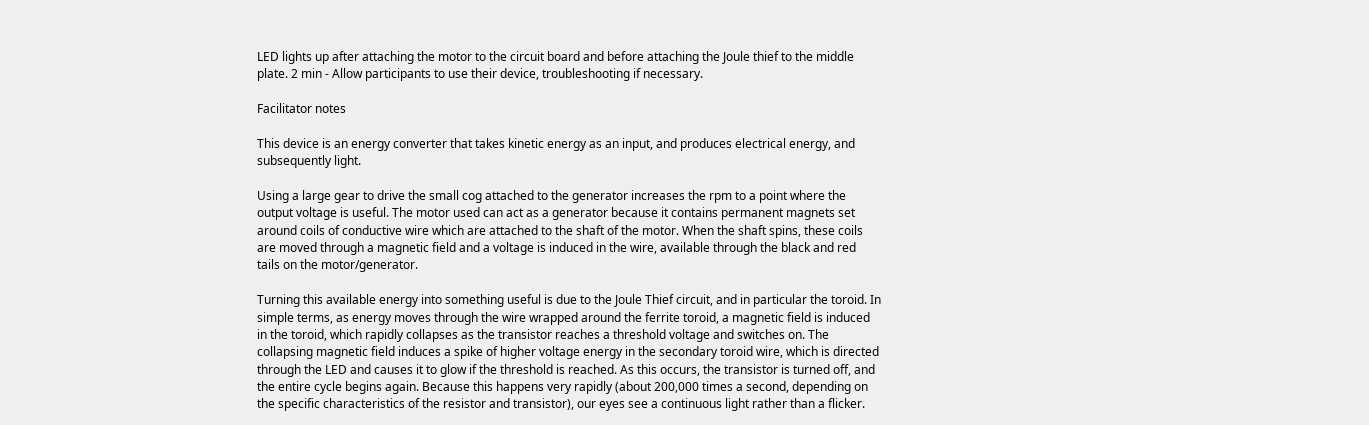LED lights up after attaching the motor to the circuit board and before attaching the Joule thief to the middle plate. 2 min - Allow participants to use their device, troubleshooting if necessary.

Facilitator notes

This device is an energy converter that takes kinetic energy as an input, and produces electrical energy, and subsequently light.

Using a large gear to drive the small cog attached to the generator increases the rpm to a point where the output voltage is useful. The motor used can act as a generator because it contains permanent magnets set around coils of conductive wire which are attached to the shaft of the motor. When the shaft spins, these coils are moved through a magnetic field and a voltage is induced in the wire, available through the black and red tails on the motor/generator.

Turning this available energy into something useful is due to the Joule Thief circuit, and in particular the toroid. In simple terms, as energy moves through the wire wrapped around the ferrite toroid, a magnetic field is induced in the toroid, which rapidly collapses as the transistor reaches a threshold voltage and switches on. The collapsing magnetic field induces a spike of higher voltage energy in the secondary toroid wire, which is directed through the LED and causes it to glow if the threshold is reached. As this occurs, the transistor is turned off, and the entire cycle begins again. Because this happens very rapidly (about 200,000 times a second, depending on the specific characteristics of the resistor and transistor), our eyes see a continuous light rather than a flicker.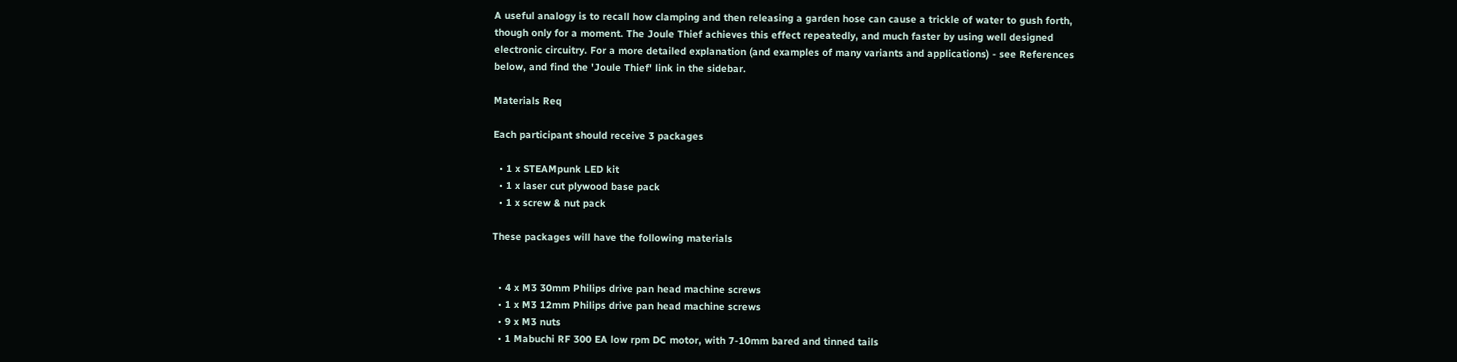A useful analogy is to recall how clamping and then releasing a garden hose can cause a trickle of water to gush forth, though only for a moment. The Joule Thief achieves this effect repeatedly, and much faster by using well designed electronic circuitry. For a more detailed explanation (and examples of many variants and applications) - see References below, and find the 'Joule Thief' link in the sidebar.

Materials Req

Each participant should receive 3 packages

  • 1 x STEAMpunk LED kit
  • 1 x laser cut plywood base pack
  • 1 x screw & nut pack

These packages will have the following materials


  • 4 x M3 30mm Philips drive pan head machine screws
  • 1 x M3 12mm Philips drive pan head machine screws
  • 9 x M3 nuts
  • 1 Mabuchi RF 300 EA low rpm DC motor, with 7-10mm bared and tinned tails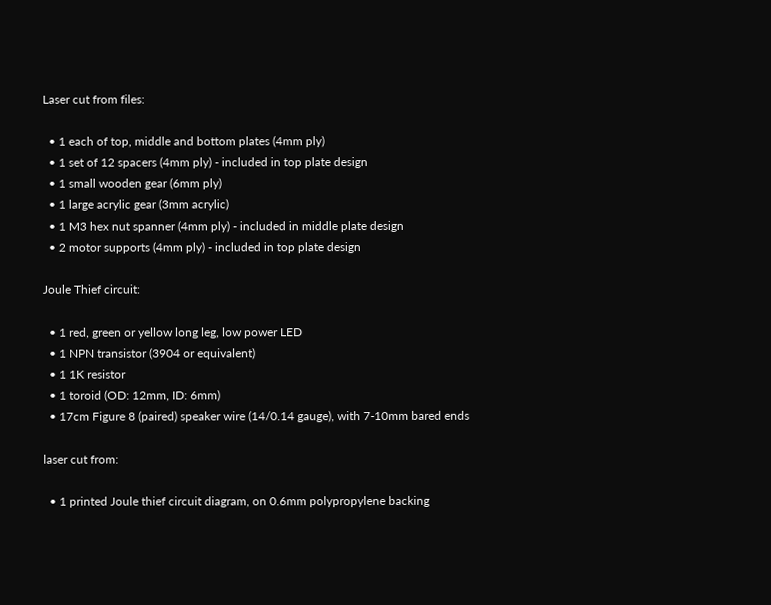Laser cut from files:

  • 1 each of top, middle and bottom plates (4mm ply)
  • 1 set of 12 spacers (4mm ply) - included in top plate design
  • 1 small wooden gear (6mm ply)
  • 1 large acrylic gear (3mm acrylic)
  • 1 M3 hex nut spanner (4mm ply) - included in middle plate design
  • 2 motor supports (4mm ply) - included in top plate design

Joule Thief circuit:

  • 1 red, green or yellow long leg, low power LED
  • 1 NPN transistor (3904 or equivalent)
  • 1 1K resistor
  • 1 toroid (OD: 12mm, ID: 6mm)
  • 17cm Figure 8 (paired) speaker wire (14/0.14 gauge), with 7-10mm bared ends

laser cut from:

  • 1 printed Joule thief circuit diagram, on 0.6mm polypropylene backing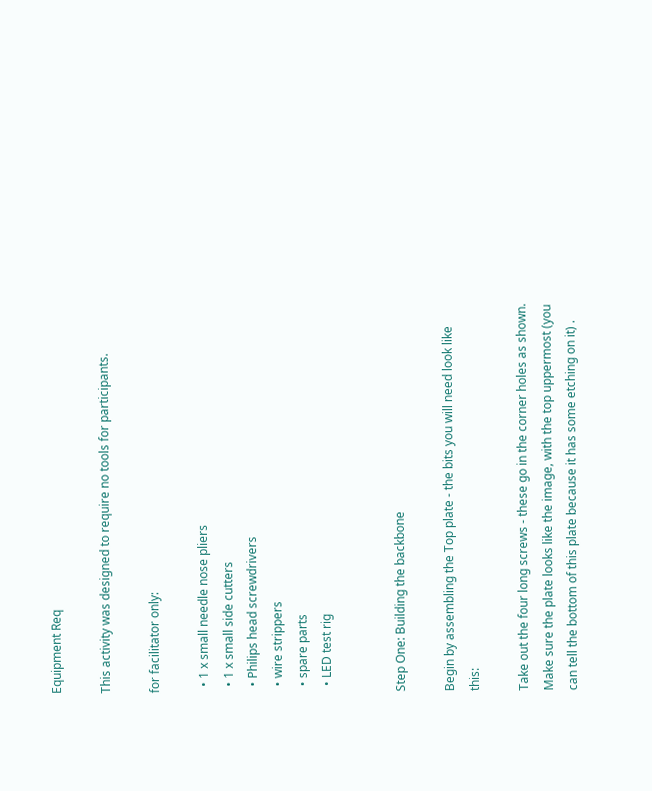Equipment Req

This activity was designed to require no tools for participants.

for facilitator only:

  • 1 x small needle nose pliers
  • 1 x small side cutters
  • Philips head screwdrivers
  • wire strippers
  • spare parts
  • LED test rig


Step One: Building the backbone

Begin by assembling the Top plate - the bits you will need look like this:

Take out the four long screws - these go in the corner holes as shown.
Make sure the plate looks like the image, with the top uppermost (you can tell the bottom of this plate because it has some etching on it) .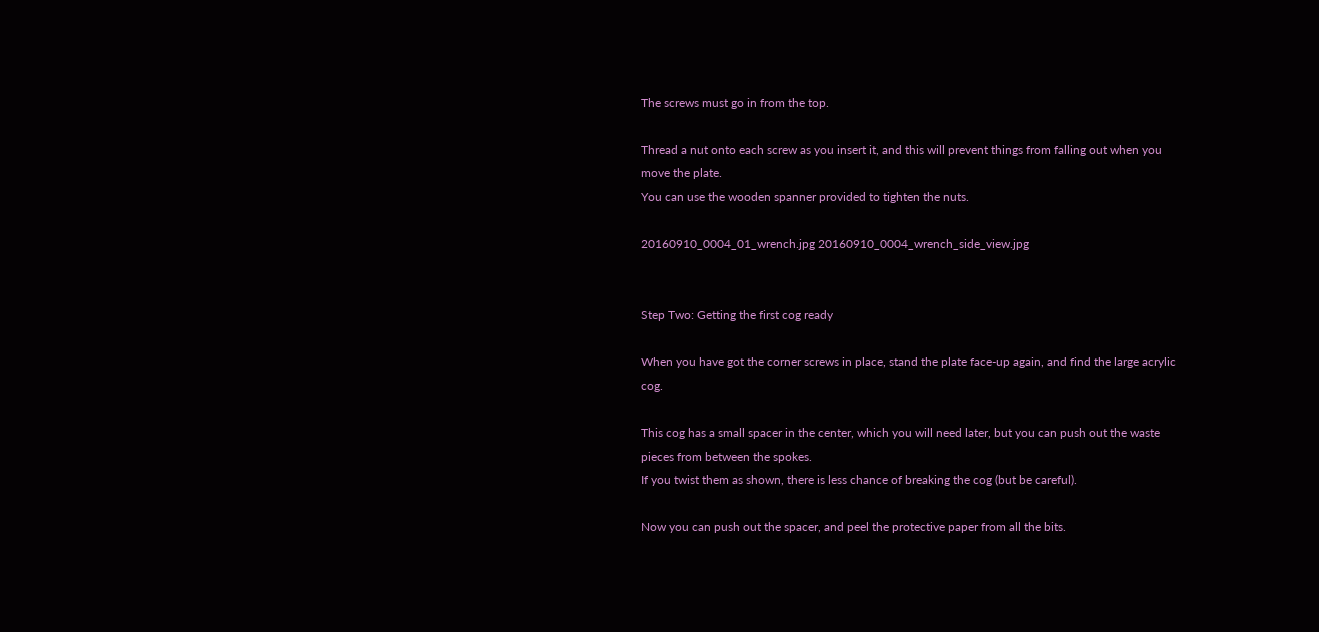The screws must go in from the top.

Thread a nut onto each screw as you insert it, and this will prevent things from falling out when you move the plate.
You can use the wooden spanner provided to tighten the nuts.

20160910_0004_01_wrench.jpg 20160910_0004_wrench_side_view.jpg


Step Two: Getting the first cog ready

When you have got the corner screws in place, stand the plate face-up again, and find the large acrylic cog.

This cog has a small spacer in the center, which you will need later, but you can push out the waste pieces from between the spokes.
If you twist them as shown, there is less chance of breaking the cog (but be careful).

Now you can push out the spacer, and peel the protective paper from all the bits.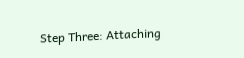Step Three: Attaching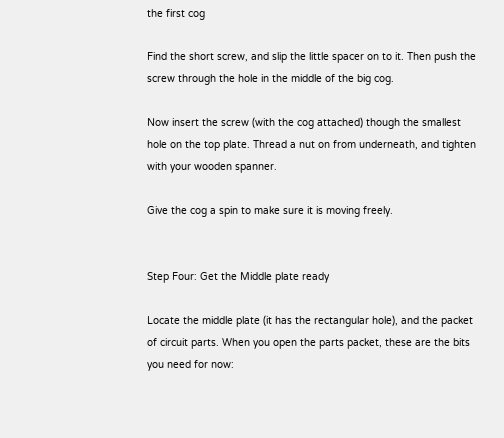the first cog

Find the short screw, and slip the little spacer on to it. Then push the screw through the hole in the middle of the big cog.

Now insert the screw (with the cog attached) though the smallest hole on the top plate. Thread a nut on from underneath, and tighten with your wooden spanner.

Give the cog a spin to make sure it is moving freely.


Step Four: Get the Middle plate ready

Locate the middle plate (it has the rectangular hole), and the packet of circuit parts. When you open the parts packet, these are the bits you need for now: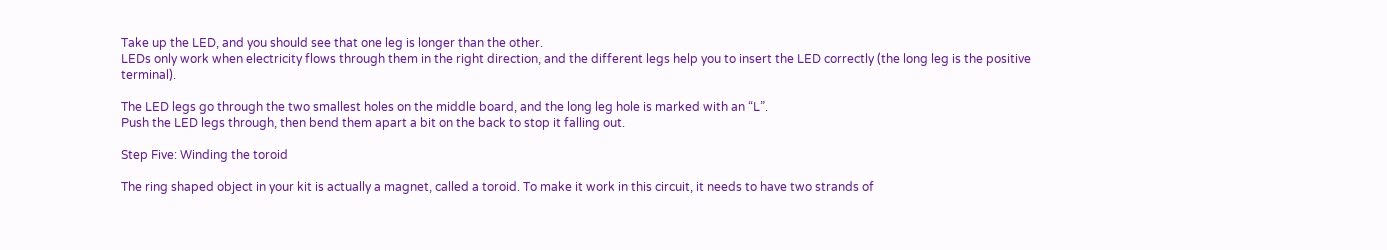Take up the LED, and you should see that one leg is longer than the other.
LEDs only work when electricity flows through them in the right direction, and the different legs help you to insert the LED correctly (the long leg is the positive terminal).

The LED legs go through the two smallest holes on the middle board, and the long leg hole is marked with an “L”.
Push the LED legs through, then bend them apart a bit on the back to stop it falling out.

Step Five: Winding the toroid

The ring shaped object in your kit is actually a magnet, called a toroid. To make it work in this circuit, it needs to have two strands of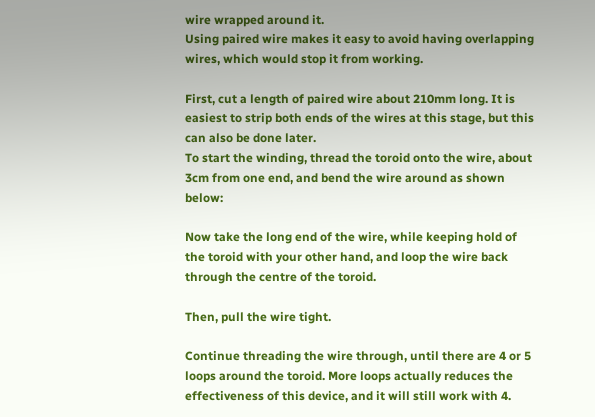wire wrapped around it.
Using paired wire makes it easy to avoid having overlapping wires, which would stop it from working.

First, cut a length of paired wire about 210mm long. It is easiest to strip both ends of the wires at this stage, but this can also be done later.
To start the winding, thread the toroid onto the wire, about 3cm from one end, and bend the wire around as shown below:

Now take the long end of the wire, while keeping hold of the toroid with your other hand, and loop the wire back through the centre of the toroid.

Then, pull the wire tight.

Continue threading the wire through, until there are 4 or 5 loops around the toroid. More loops actually reduces the effectiveness of this device, and it will still work with 4.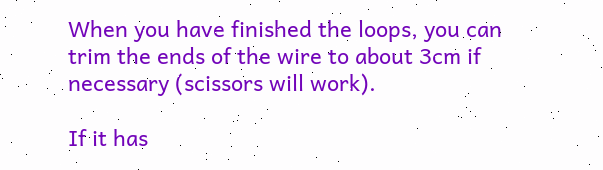When you have finished the loops, you can trim the ends of the wire to about 3cm if necessary (scissors will work).

If it has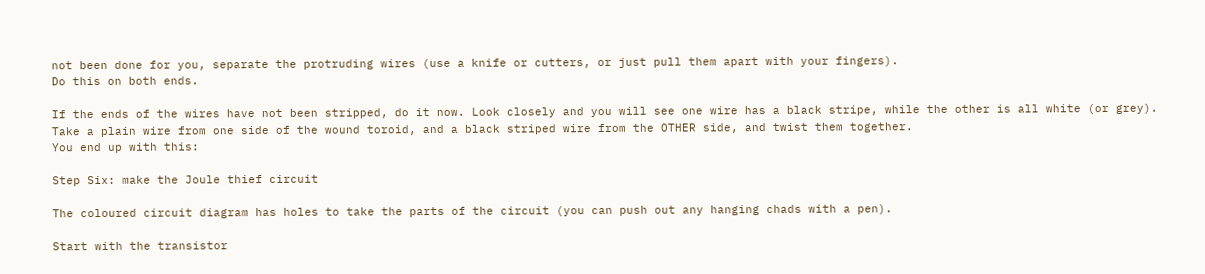not been done for you, separate the protruding wires (use a knife or cutters, or just pull them apart with your fingers).
Do this on both ends.

If the ends of the wires have not been stripped, do it now. Look closely and you will see one wire has a black stripe, while the other is all white (or grey).
Take a plain wire from one side of the wound toroid, and a black striped wire from the OTHER side, and twist them together.
You end up with this:

Step Six: make the Joule thief circuit

The coloured circuit diagram has holes to take the parts of the circuit (you can push out any hanging chads with a pen).

Start with the transistor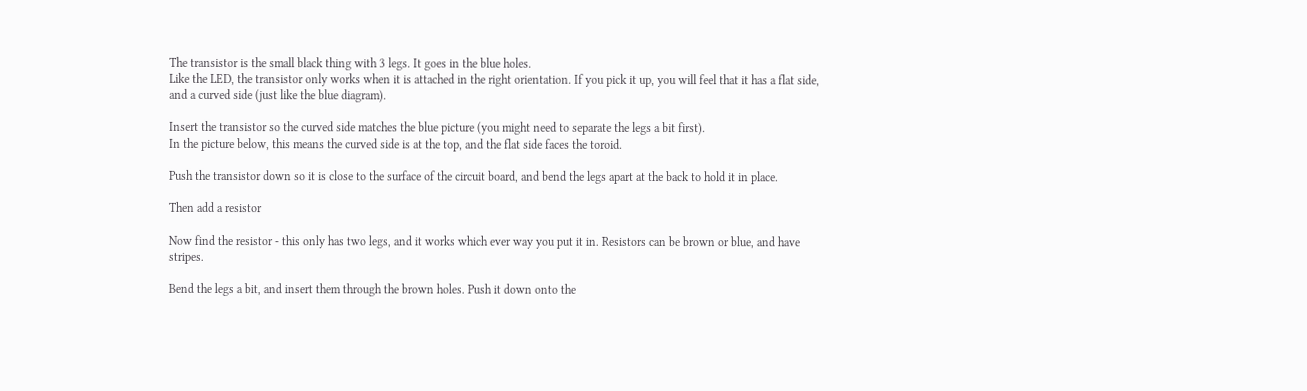The transistor is the small black thing with 3 legs. It goes in the blue holes.
Like the LED, the transistor only works when it is attached in the right orientation. If you pick it up, you will feel that it has a flat side, and a curved side (just like the blue diagram).

Insert the transistor so the curved side matches the blue picture (you might need to separate the legs a bit first).
In the picture below, this means the curved side is at the top, and the flat side faces the toroid.

Push the transistor down so it is close to the surface of the circuit board, and bend the legs apart at the back to hold it in place.

Then add a resistor

Now find the resistor - this only has two legs, and it works which ever way you put it in. Resistors can be brown or blue, and have stripes.

Bend the legs a bit, and insert them through the brown holes. Push it down onto the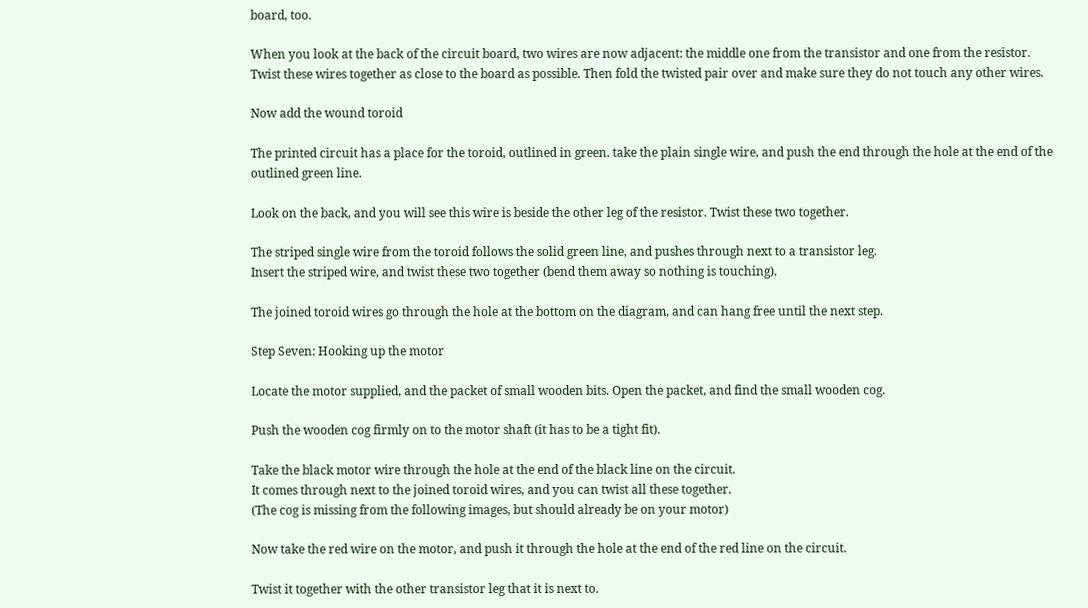board, too.

When you look at the back of the circuit board, two wires are now adjacent: the middle one from the transistor and one from the resistor.
Twist these wires together as close to the board as possible. Then fold the twisted pair over and make sure they do not touch any other wires.

Now add the wound toroid

The printed circuit has a place for the toroid, outlined in green. take the plain single wire, and push the end through the hole at the end of the outlined green line.

Look on the back, and you will see this wire is beside the other leg of the resistor. Twist these two together.

The striped single wire from the toroid follows the solid green line, and pushes through next to a transistor leg.
Insert the striped wire, and twist these two together (bend them away so nothing is touching).

The joined toroid wires go through the hole at the bottom on the diagram, and can hang free until the next step.

Step Seven: Hooking up the motor

Locate the motor supplied, and the packet of small wooden bits. Open the packet, and find the small wooden cog.

Push the wooden cog firmly on to the motor shaft (it has to be a tight fit).

Take the black motor wire through the hole at the end of the black line on the circuit.
It comes through next to the joined toroid wires, and you can twist all these together.
(The cog is missing from the following images, but should already be on your motor)

Now take the red wire on the motor, and push it through the hole at the end of the red line on the circuit.

Twist it together with the other transistor leg that it is next to.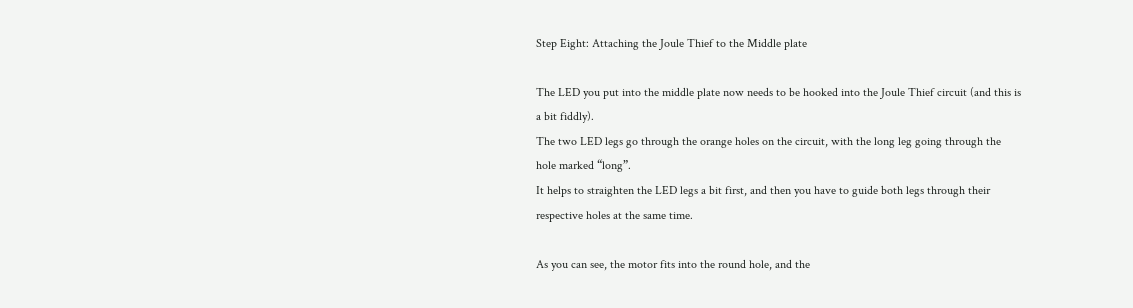Step Eight: Attaching the Joule Thief to the Middle plate

The LED you put into the middle plate now needs to be hooked into the Joule Thief circuit (and this is a bit fiddly).
The two LED legs go through the orange holes on the circuit, with the long leg going through the hole marked “long”.
It helps to straighten the LED legs a bit first, and then you have to guide both legs through their respective holes at the same time.

As you can see, the motor fits into the round hole, and the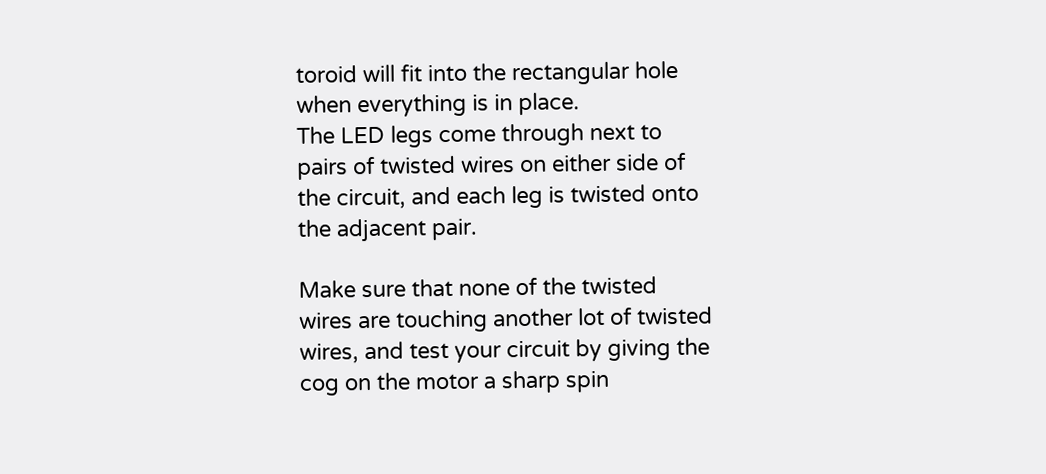toroid will fit into the rectangular hole when everything is in place.
The LED legs come through next to pairs of twisted wires on either side of the circuit, and each leg is twisted onto the adjacent pair.

Make sure that none of the twisted wires are touching another lot of twisted wires, and test your circuit by giving the cog on the motor a sharp spin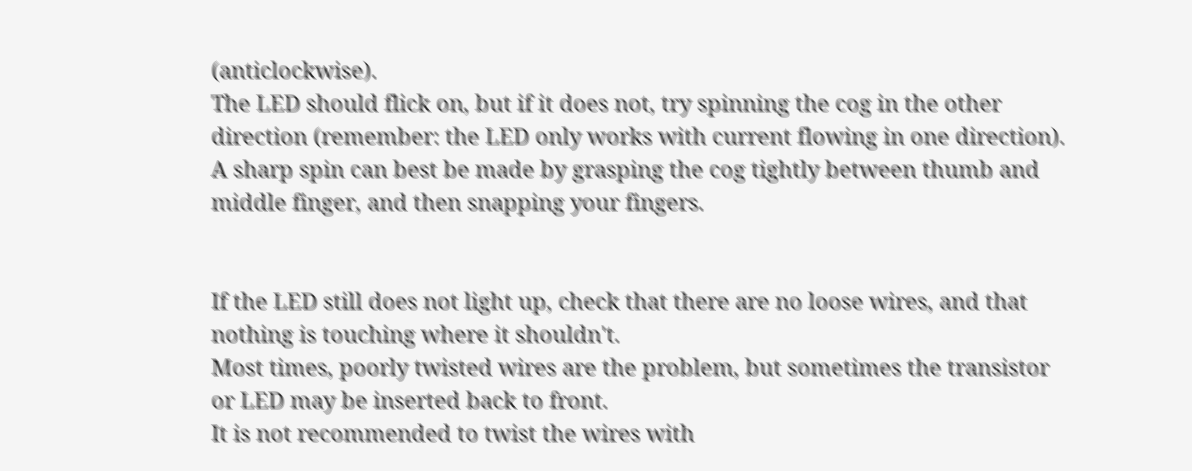(anticlockwise).
The LED should flick on, but if it does not, try spinning the cog in the other direction (remember: the LED only works with current flowing in one direction).
A sharp spin can best be made by grasping the cog tightly between thumb and middle finger, and then snapping your fingers.


If the LED still does not light up, check that there are no loose wires, and that nothing is touching where it shouldn't.
Most times, poorly twisted wires are the problem, but sometimes the transistor or LED may be inserted back to front.
It is not recommended to twist the wires with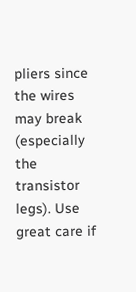pliers since the wires may break (especially the transistor legs). Use great care if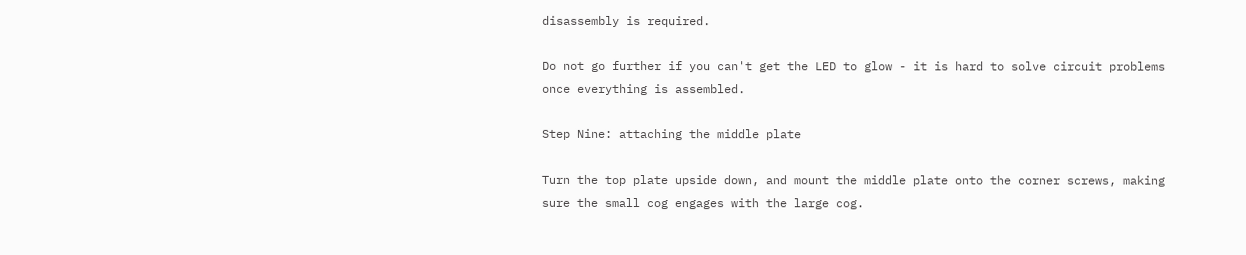disassembly is required.

Do not go further if you can't get the LED to glow - it is hard to solve circuit problems once everything is assembled.

Step Nine: attaching the middle plate

Turn the top plate upside down, and mount the middle plate onto the corner screws, making sure the small cog engages with the large cog.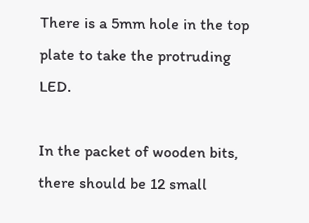There is a 5mm hole in the top plate to take the protruding LED.

In the packet of wooden bits, there should be 12 small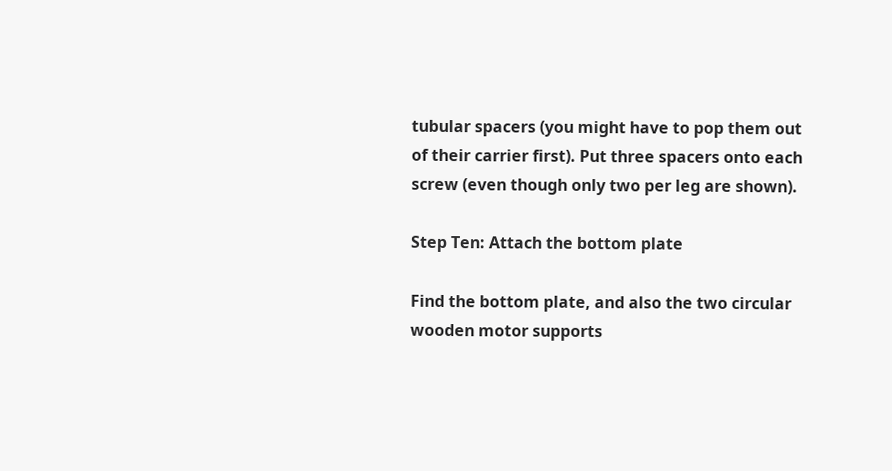tubular spacers (you might have to pop them out of their carrier first). Put three spacers onto each screw (even though only two per leg are shown).

Step Ten: Attach the bottom plate

Find the bottom plate, and also the two circular wooden motor supports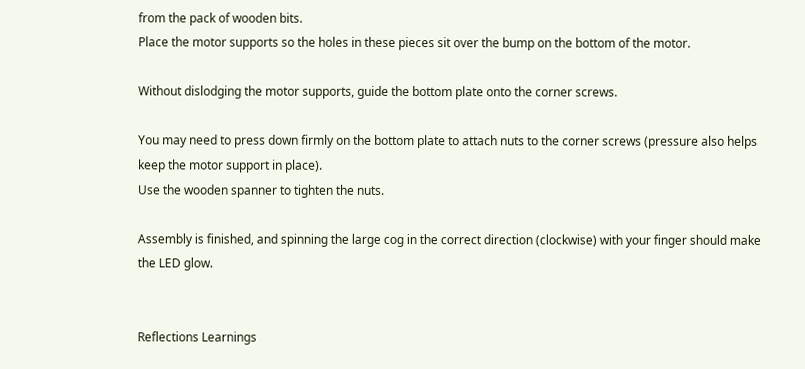from the pack of wooden bits.
Place the motor supports so the holes in these pieces sit over the bump on the bottom of the motor.

Without dislodging the motor supports, guide the bottom plate onto the corner screws.

You may need to press down firmly on the bottom plate to attach nuts to the corner screws (pressure also helps keep the motor support in place).
Use the wooden spanner to tighten the nuts.

Assembly is finished, and spinning the large cog in the correct direction (clockwise) with your finger should make the LED glow.


Reflections Learnings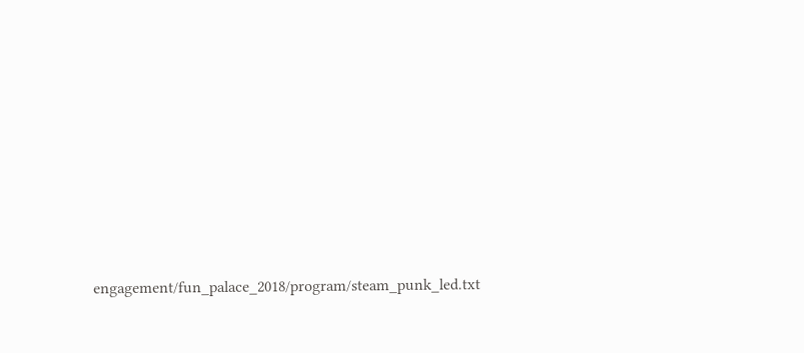engagement/fun_palace_2018/program/steam_punk_led.txt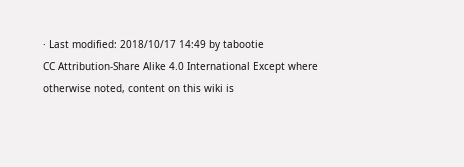· Last modified: 2018/10/17 14:49 by tabootie
CC Attribution-Share Alike 4.0 International Except where otherwise noted, content on this wiki is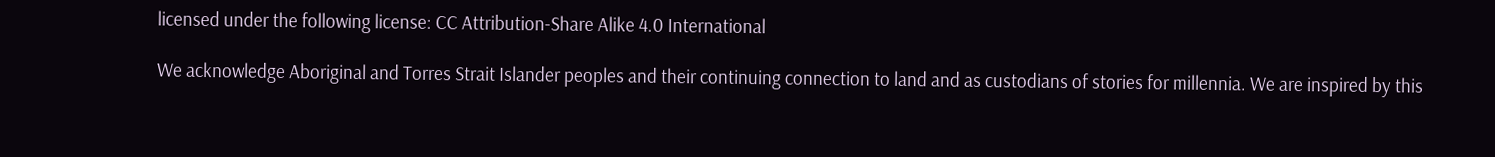licensed under the following license: CC Attribution-Share Alike 4.0 International

We acknowledge Aboriginal and Torres Strait Islander peoples and their continuing connection to land and as custodians of stories for millennia. We are inspired by this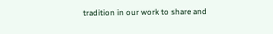tradition in our work to share and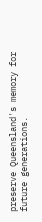preserve Queensland's memory for future generations.